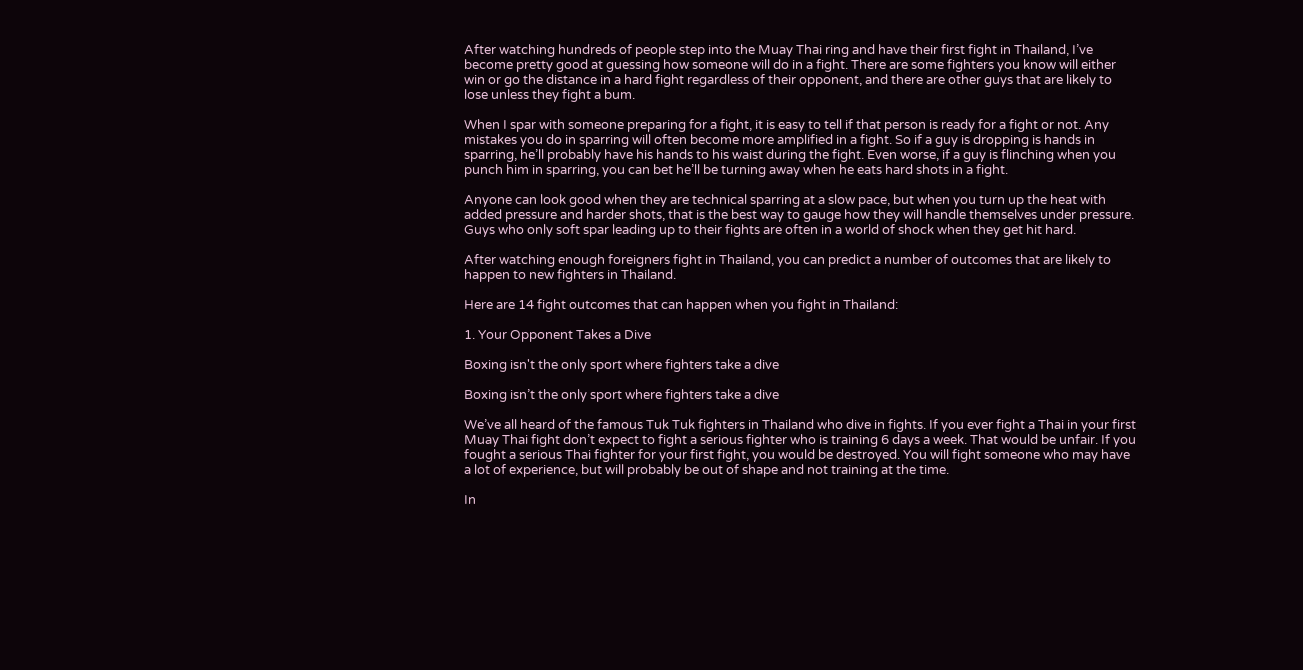After watching hundreds of people step into the Muay Thai ring and have their first fight in Thailand, I’ve become pretty good at guessing how someone will do in a fight. There are some fighters you know will either win or go the distance in a hard fight regardless of their opponent, and there are other guys that are likely to lose unless they fight a bum.

When I spar with someone preparing for a fight, it is easy to tell if that person is ready for a fight or not. Any mistakes you do in sparring will often become more amplified in a fight. So if a guy is dropping is hands in sparring, he’ll probably have his hands to his waist during the fight. Even worse, if a guy is flinching when you punch him in sparring, you can bet he’ll be turning away when he eats hard shots in a fight.

Anyone can look good when they are technical sparring at a slow pace, but when you turn up the heat with added pressure and harder shots, that is the best way to gauge how they will handle themselves under pressure. Guys who only soft spar leading up to their fights are often in a world of shock when they get hit hard.

After watching enough foreigners fight in Thailand, you can predict a number of outcomes that are likely to happen to new fighters in Thailand.

Here are 14 fight outcomes that can happen when you fight in Thailand:

1. Your Opponent Takes a Dive

Boxing isn't the only sport where fighters take a dive

Boxing isn’t the only sport where fighters take a dive

We’ve all heard of the famous Tuk Tuk fighters in Thailand who dive in fights. If you ever fight a Thai in your first Muay Thai fight don’t expect to fight a serious fighter who is training 6 days a week. That would be unfair. If you fought a serious Thai fighter for your first fight, you would be destroyed. You will fight someone who may have a lot of experience, but will probably be out of shape and not training at the time.

In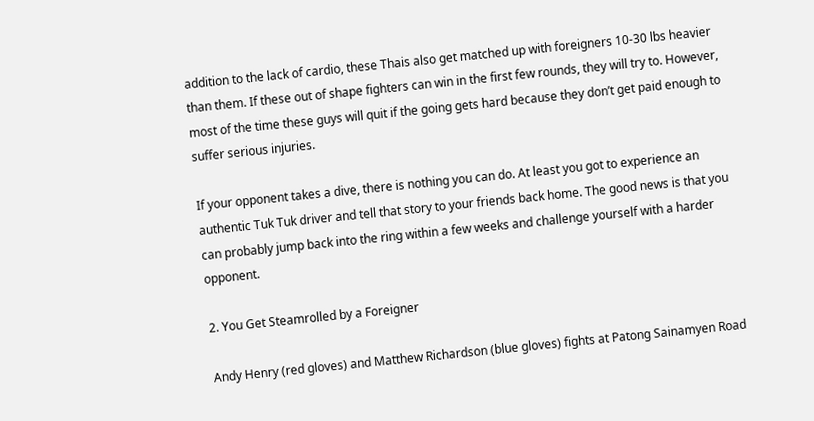addition to the lack of cardio, these Thais also get matched up with foreigners 10-30 lbs heavier than them. If these out of shape fighters can win in the first few rounds, they will try to. However, most of the time these guys will quit if the going gets hard because they don’t get paid enough to suffer serious injuries.

If your opponent takes a dive, there is nothing you can do. At least you got to experience an authentic Tuk Tuk driver and tell that story to your friends back home. The good news is that you can probably jump back into the ring within a few weeks and challenge yourself with a harder opponent.

2. You Get Steamrolled by a Foreigner

Andy Henry (red gloves) and Matthew Richardson (blue gloves) fights at Patong Sainamyen Road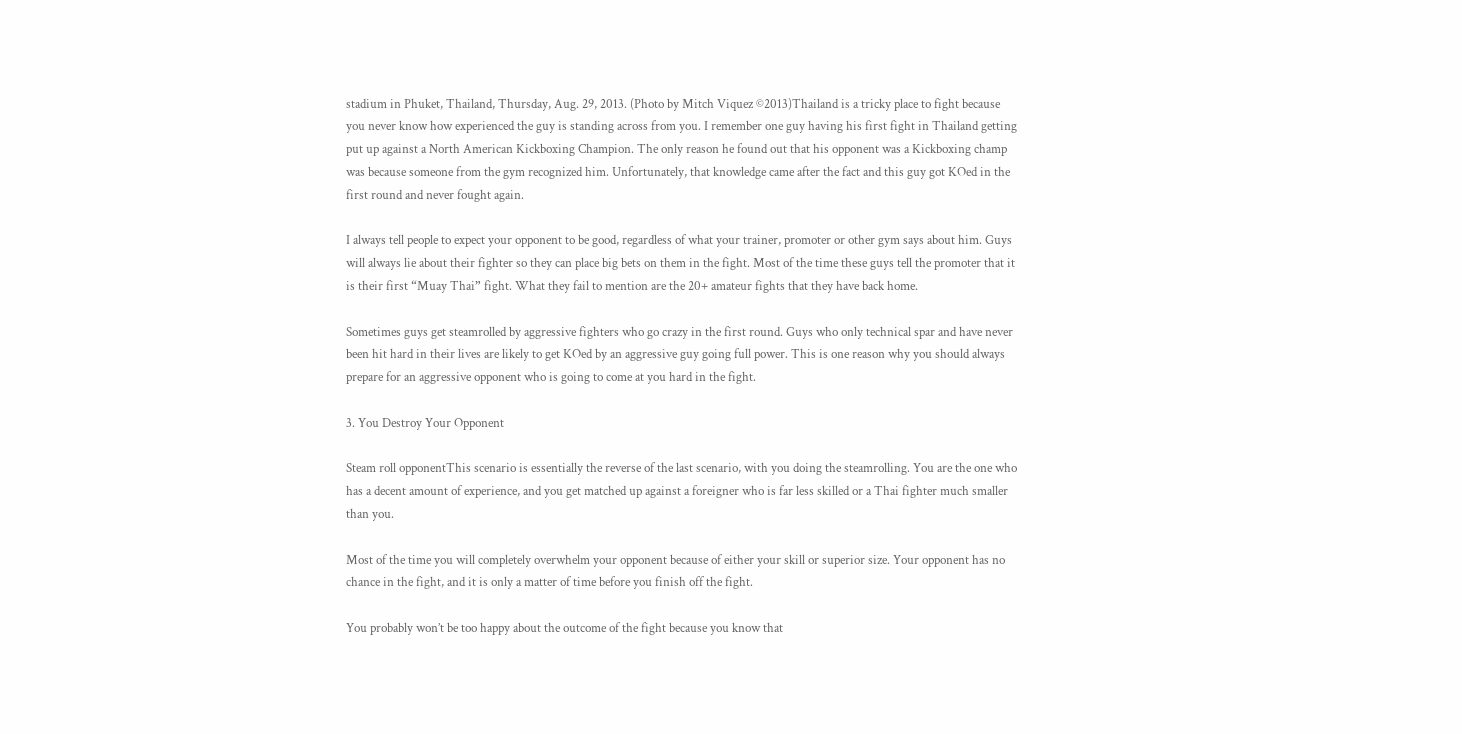stadium in Phuket, Thailand, Thursday, Aug. 29, 2013. (Photo by Mitch Viquez ©2013)Thailand is a tricky place to fight because you never know how experienced the guy is standing across from you. I remember one guy having his first fight in Thailand getting put up against a North American Kickboxing Champion. The only reason he found out that his opponent was a Kickboxing champ was because someone from the gym recognized him. Unfortunately, that knowledge came after the fact and this guy got KOed in the first round and never fought again.

I always tell people to expect your opponent to be good, regardless of what your trainer, promoter or other gym says about him. Guys will always lie about their fighter so they can place big bets on them in the fight. Most of the time these guys tell the promoter that it is their first “Muay Thai” fight. What they fail to mention are the 20+ amateur fights that they have back home.

Sometimes guys get steamrolled by aggressive fighters who go crazy in the first round. Guys who only technical spar and have never been hit hard in their lives are likely to get KOed by an aggressive guy going full power. This is one reason why you should always prepare for an aggressive opponent who is going to come at you hard in the fight.

3. You Destroy Your Opponent

Steam roll opponentThis scenario is essentially the reverse of the last scenario, with you doing the steamrolling. You are the one who has a decent amount of experience, and you get matched up against a foreigner who is far less skilled or a Thai fighter much smaller than you.

Most of the time you will completely overwhelm your opponent because of either your skill or superior size. Your opponent has no chance in the fight, and it is only a matter of time before you finish off the fight.

You probably won’t be too happy about the outcome of the fight because you know that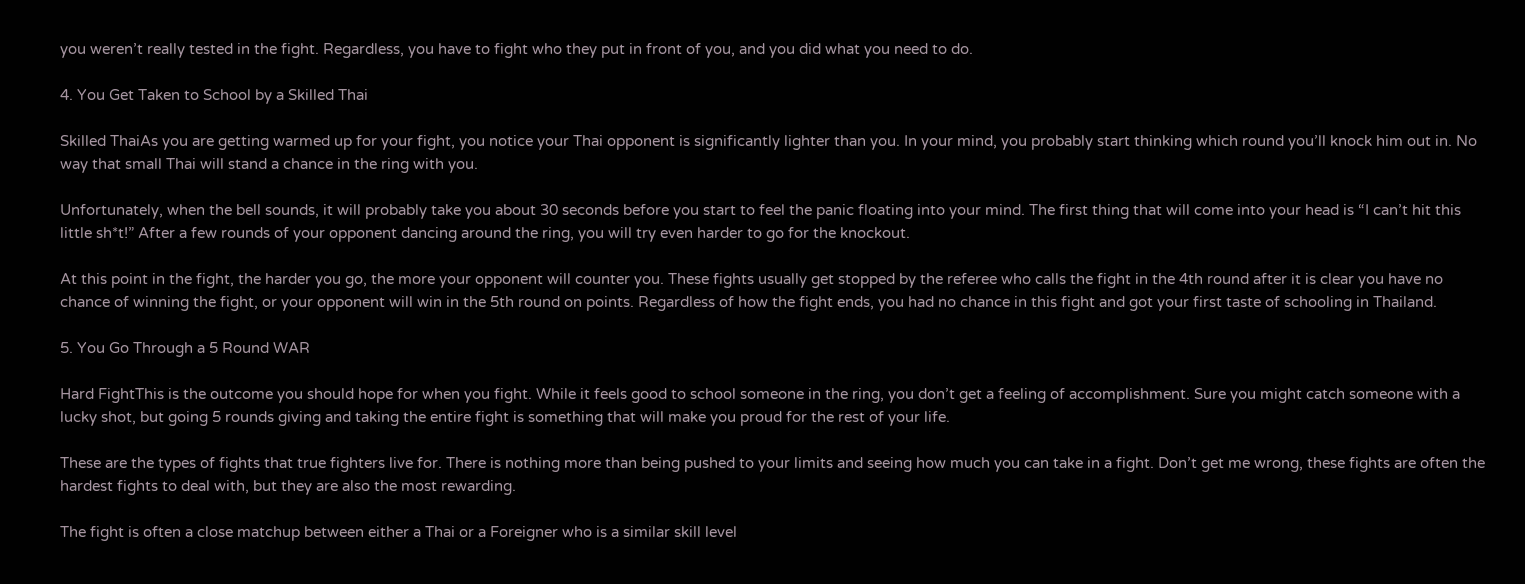you weren’t really tested in the fight. Regardless, you have to fight who they put in front of you, and you did what you need to do.

4. You Get Taken to School by a Skilled Thai

Skilled ThaiAs you are getting warmed up for your fight, you notice your Thai opponent is significantly lighter than you. In your mind, you probably start thinking which round you’ll knock him out in. No way that small Thai will stand a chance in the ring with you.

Unfortunately, when the bell sounds, it will probably take you about 30 seconds before you start to feel the panic floating into your mind. The first thing that will come into your head is “I can’t hit this little sh*t!” After a few rounds of your opponent dancing around the ring, you will try even harder to go for the knockout.

At this point in the fight, the harder you go, the more your opponent will counter you. These fights usually get stopped by the referee who calls the fight in the 4th round after it is clear you have no chance of winning the fight, or your opponent will win in the 5th round on points. Regardless of how the fight ends, you had no chance in this fight and got your first taste of schooling in Thailand.

5. You Go Through a 5 Round WAR

Hard FightThis is the outcome you should hope for when you fight. While it feels good to school someone in the ring, you don’t get a feeling of accomplishment. Sure you might catch someone with a lucky shot, but going 5 rounds giving and taking the entire fight is something that will make you proud for the rest of your life.

These are the types of fights that true fighters live for. There is nothing more than being pushed to your limits and seeing how much you can take in a fight. Don’t get me wrong, these fights are often the hardest fights to deal with, but they are also the most rewarding.

The fight is often a close matchup between either a Thai or a Foreigner who is a similar skill level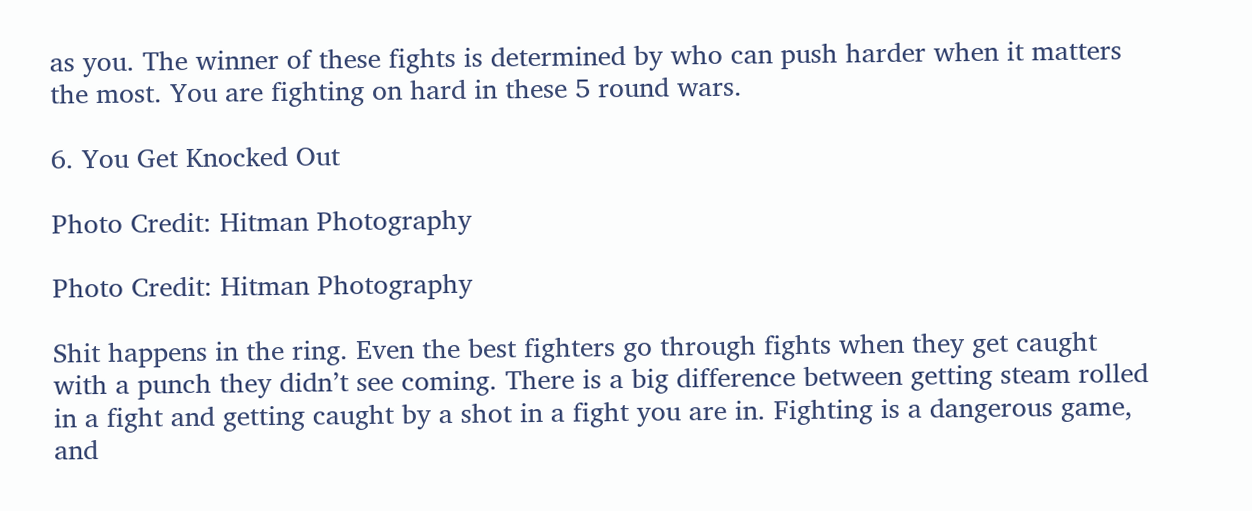as you. The winner of these fights is determined by who can push harder when it matters the most. You are fighting on hard in these 5 round wars.

6. You Get Knocked Out

Photo Credit: Hitman Photography

Photo Credit: Hitman Photography

Shit happens in the ring. Even the best fighters go through fights when they get caught with a punch they didn’t see coming. There is a big difference between getting steam rolled in a fight and getting caught by a shot in a fight you are in. Fighting is a dangerous game, and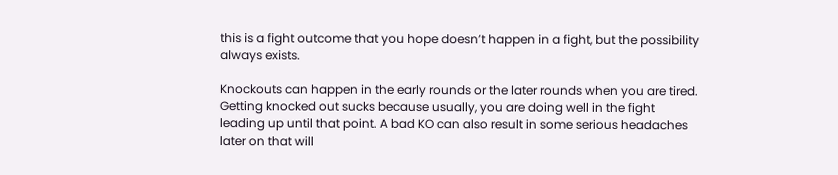this is a fight outcome that you hope doesn’t happen in a fight, but the possibility always exists.

Knockouts can happen in the early rounds or the later rounds when you are tired. Getting knocked out sucks because usually, you are doing well in the fight leading up until that point. A bad KO can also result in some serious headaches later on that will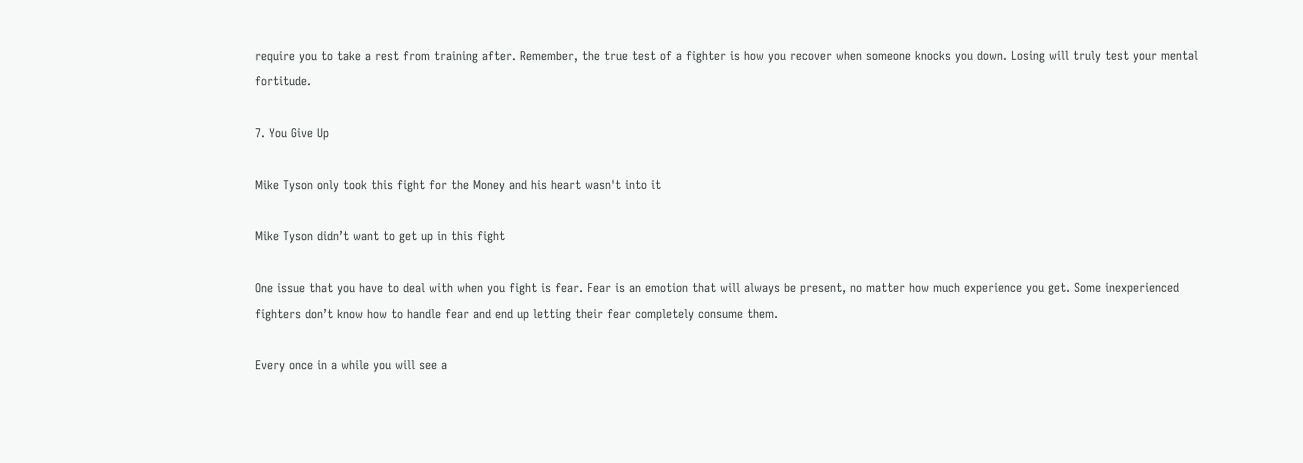require you to take a rest from training after. Remember, the true test of a fighter is how you recover when someone knocks you down. Losing will truly test your mental fortitude.

7. You Give Up

Mike Tyson only took this fight for the Money and his heart wasn't into it

Mike Tyson didn’t want to get up in this fight

One issue that you have to deal with when you fight is fear. Fear is an emotion that will always be present, no matter how much experience you get. Some inexperienced fighters don’t know how to handle fear and end up letting their fear completely consume them.

Every once in a while you will see a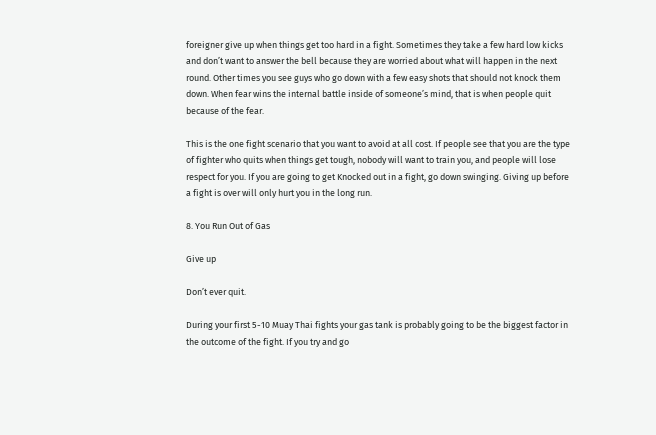foreigner give up when things get too hard in a fight. Sometimes they take a few hard low kicks and don’t want to answer the bell because they are worried about what will happen in the next round. Other times you see guys who go down with a few easy shots that should not knock them down. When fear wins the internal battle inside of someone’s mind, that is when people quit because of the fear.

This is the one fight scenario that you want to avoid at all cost. If people see that you are the type of fighter who quits when things get tough, nobody will want to train you, and people will lose respect for you. If you are going to get Knocked out in a fight, go down swinging. Giving up before a fight is over will only hurt you in the long run.

8. You Run Out of Gas

Give up

Don’t ever quit.

During your first 5-10 Muay Thai fights your gas tank is probably going to be the biggest factor in the outcome of the fight. If you try and go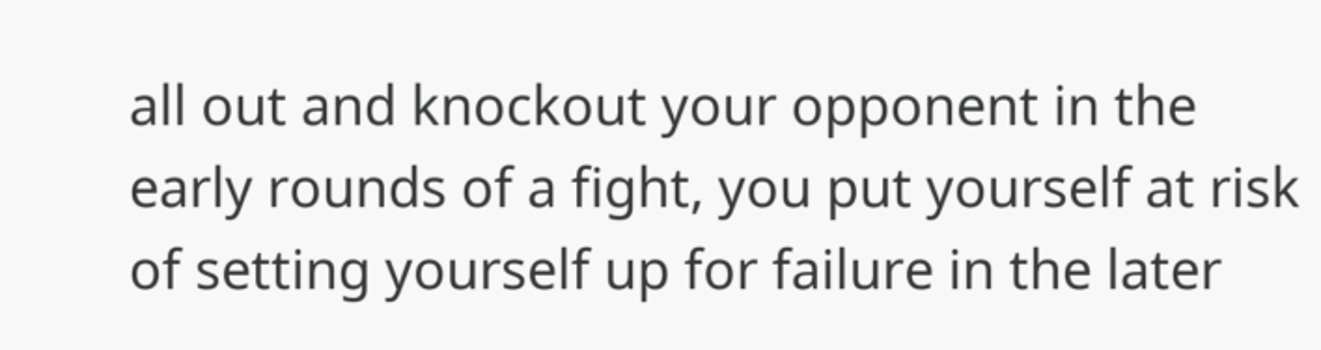all out and knockout your opponent in the early rounds of a fight, you put yourself at risk of setting yourself up for failure in the later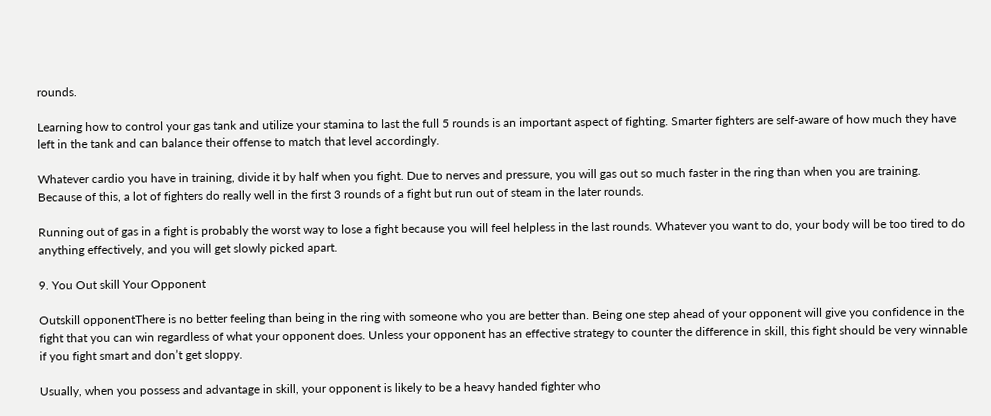rounds.

Learning how to control your gas tank and utilize your stamina to last the full 5 rounds is an important aspect of fighting. Smarter fighters are self-aware of how much they have left in the tank and can balance their offense to match that level accordingly.

Whatever cardio you have in training, divide it by half when you fight. Due to nerves and pressure, you will gas out so much faster in the ring than when you are training. Because of this, a lot of fighters do really well in the first 3 rounds of a fight but run out of steam in the later rounds.

Running out of gas in a fight is probably the worst way to lose a fight because you will feel helpless in the last rounds. Whatever you want to do, your body will be too tired to do anything effectively, and you will get slowly picked apart.

9. You Out skill Your Opponent

Outskill opponentThere is no better feeling than being in the ring with someone who you are better than. Being one step ahead of your opponent will give you confidence in the fight that you can win regardless of what your opponent does. Unless your opponent has an effective strategy to counter the difference in skill, this fight should be very winnable if you fight smart and don’t get sloppy.

Usually, when you possess and advantage in skill, your opponent is likely to be a heavy handed fighter who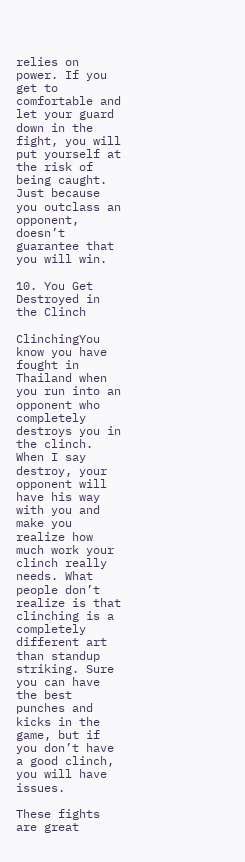relies on power. If you get to comfortable and let your guard down in the fight, you will put yourself at the risk of being caught. Just because you outclass an opponent, doesn’t guarantee that you will win.

10. You Get Destroyed in the Clinch

ClinchingYou know you have fought in Thailand when you run into an opponent who completely destroys you in the clinch. When I say destroy, your opponent will have his way with you and make you realize how much work your clinch really needs. What people don’t realize is that clinching is a completely different art than standup striking. Sure you can have the best punches and kicks in the game, but if you don’t have a good clinch, you will have issues.

These fights are great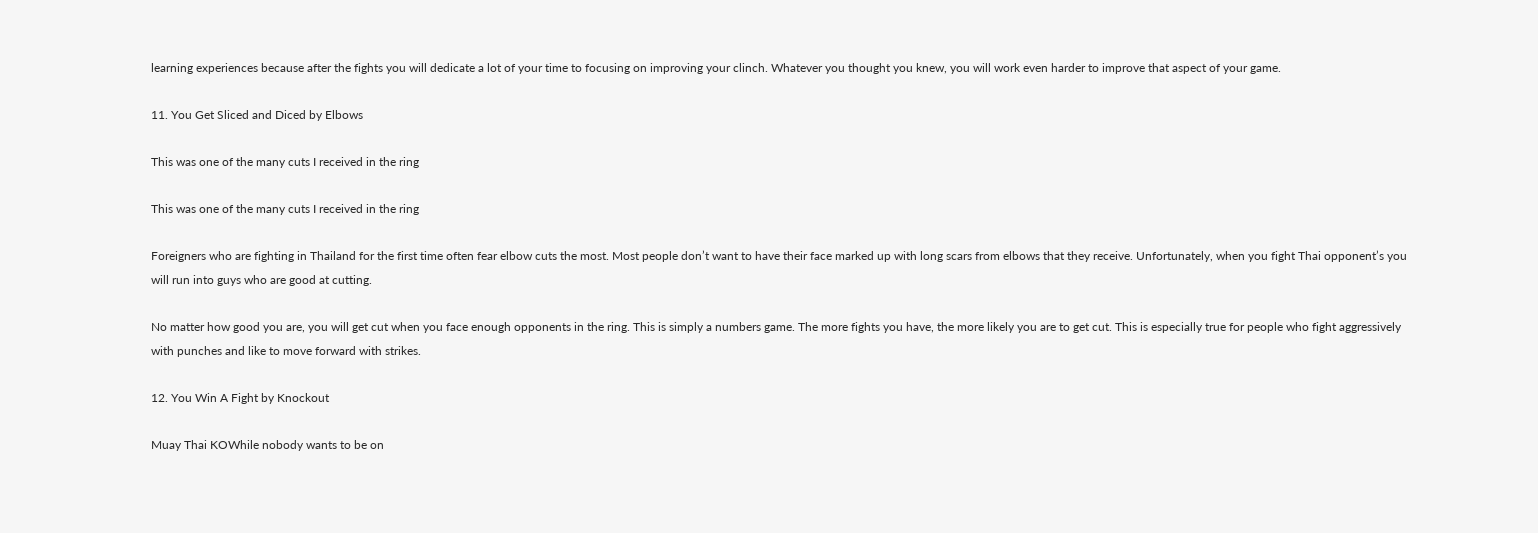learning experiences because after the fights you will dedicate a lot of your time to focusing on improving your clinch. Whatever you thought you knew, you will work even harder to improve that aspect of your game.

11. You Get Sliced and Diced by Elbows

This was one of the many cuts I received in the ring

This was one of the many cuts I received in the ring

Foreigners who are fighting in Thailand for the first time often fear elbow cuts the most. Most people don’t want to have their face marked up with long scars from elbows that they receive. Unfortunately, when you fight Thai opponent’s you will run into guys who are good at cutting.

No matter how good you are, you will get cut when you face enough opponents in the ring. This is simply a numbers game. The more fights you have, the more likely you are to get cut. This is especially true for people who fight aggressively with punches and like to move forward with strikes.

12. You Win A Fight by Knockout

Muay Thai KOWhile nobody wants to be on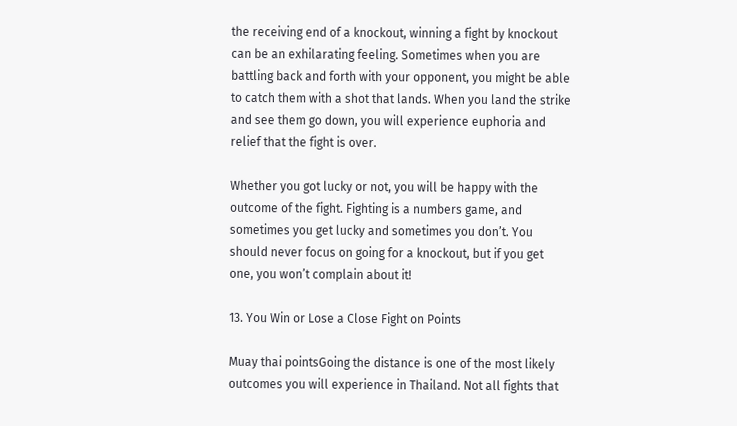the receiving end of a knockout, winning a fight by knockout can be an exhilarating feeling. Sometimes when you are battling back and forth with your opponent, you might be able to catch them with a shot that lands. When you land the strike and see them go down, you will experience euphoria and relief that the fight is over.

Whether you got lucky or not, you will be happy with the outcome of the fight. Fighting is a numbers game, and sometimes you get lucky and sometimes you don’t. You should never focus on going for a knockout, but if you get one, you won’t complain about it!

13. You Win or Lose a Close Fight on Points

Muay thai pointsGoing the distance is one of the most likely outcomes you will experience in Thailand. Not all fights that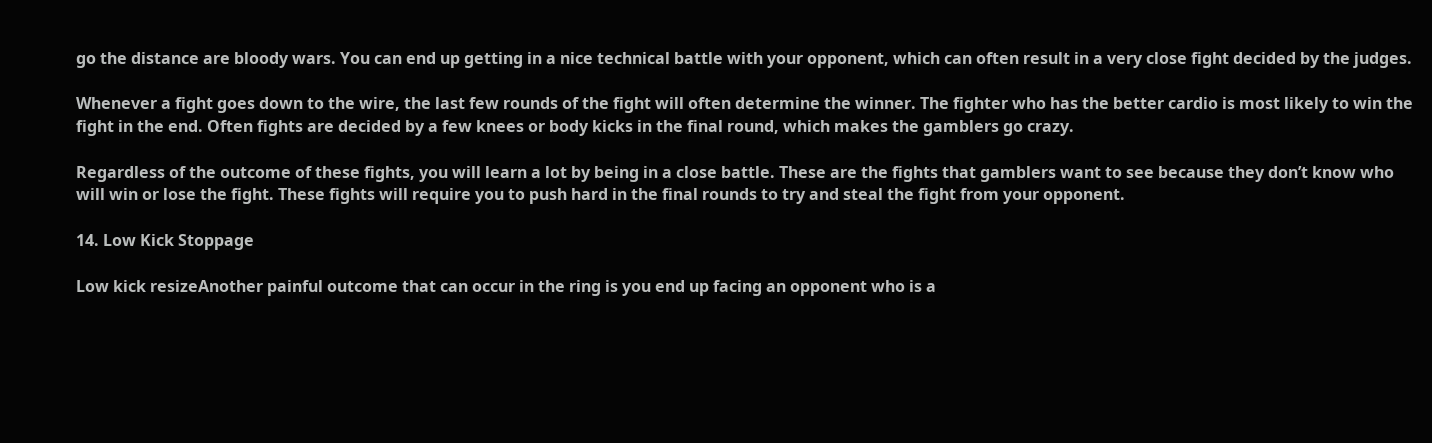go the distance are bloody wars. You can end up getting in a nice technical battle with your opponent, which can often result in a very close fight decided by the judges.

Whenever a fight goes down to the wire, the last few rounds of the fight will often determine the winner. The fighter who has the better cardio is most likely to win the fight in the end. Often fights are decided by a few knees or body kicks in the final round, which makes the gamblers go crazy.

Regardless of the outcome of these fights, you will learn a lot by being in a close battle. These are the fights that gamblers want to see because they don’t know who will win or lose the fight. These fights will require you to push hard in the final rounds to try and steal the fight from your opponent.

14. Low Kick Stoppage

Low kick resizeAnother painful outcome that can occur in the ring is you end up facing an opponent who is a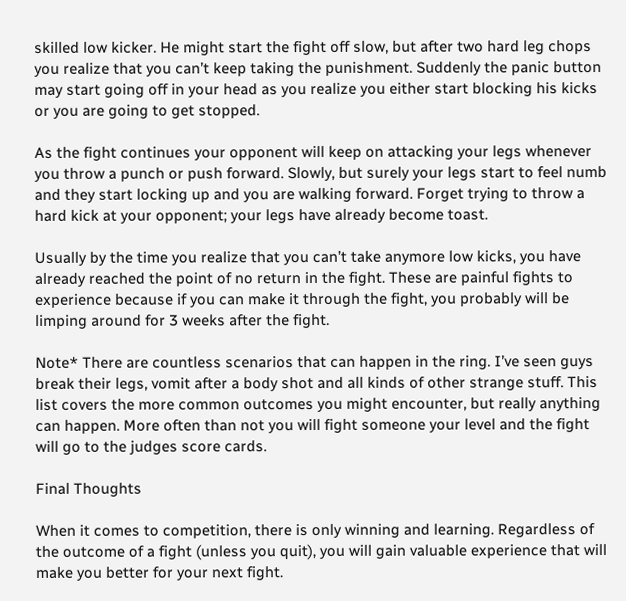skilled low kicker. He might start the fight off slow, but after two hard leg chops you realize that you can’t keep taking the punishment. Suddenly the panic button may start going off in your head as you realize you either start blocking his kicks or you are going to get stopped.

As the fight continues your opponent will keep on attacking your legs whenever you throw a punch or push forward. Slowly, but surely your legs start to feel numb and they start locking up and you are walking forward. Forget trying to throw a hard kick at your opponent; your legs have already become toast.

Usually by the time you realize that you can’t take anymore low kicks, you have already reached the point of no return in the fight. These are painful fights to experience because if you can make it through the fight, you probably will be limping around for 3 weeks after the fight.

Note* There are countless scenarios that can happen in the ring. I’ve seen guys break their legs, vomit after a body shot and all kinds of other strange stuff. This list covers the more common outcomes you might encounter, but really anything can happen. More often than not you will fight someone your level and the fight will go to the judges score cards.

Final Thoughts

When it comes to competition, there is only winning and learning. Regardless of the outcome of a fight (unless you quit), you will gain valuable experience that will make you better for your next fight.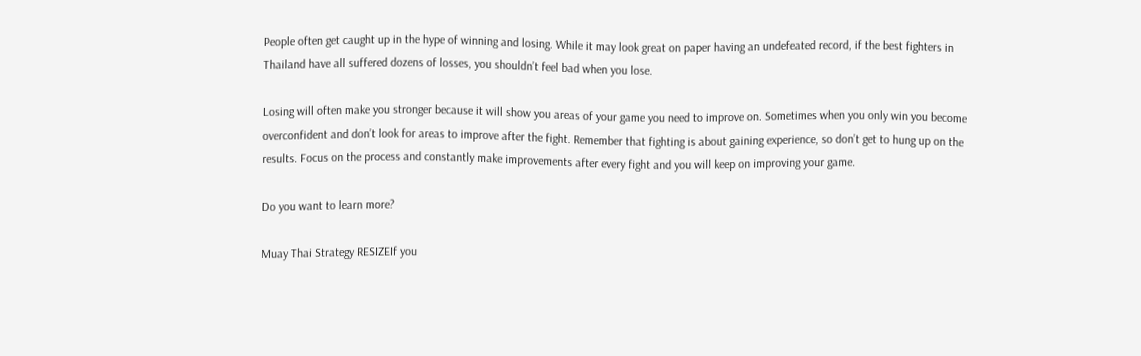People often get caught up in the hype of winning and losing. While it may look great on paper having an undefeated record, if the best fighters in Thailand have all suffered dozens of losses, you shouldn’t feel bad when you lose.

Losing will often make you stronger because it will show you areas of your game you need to improve on. Sometimes when you only win you become overconfident and don’t look for areas to improve after the fight. Remember that fighting is about gaining experience, so don’t get to hung up on the results. Focus on the process and constantly make improvements after every fight and you will keep on improving your game.

Do you want to learn more?

Muay Thai Strategy RESIZEIf you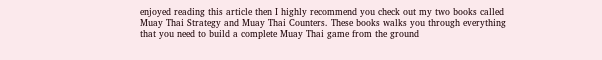enjoyed reading this article then I highly recommend you check out my two books called Muay Thai Strategy and Muay Thai Counters. These books walks you through everything that you need to build a complete Muay Thai game from the ground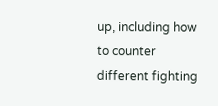up, including how to counter different fighting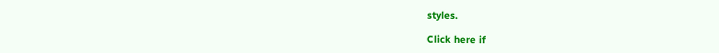styles.

Click here if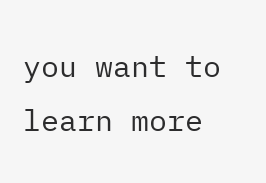you want to learn more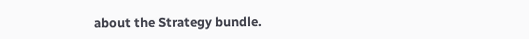about the Strategy bundle.